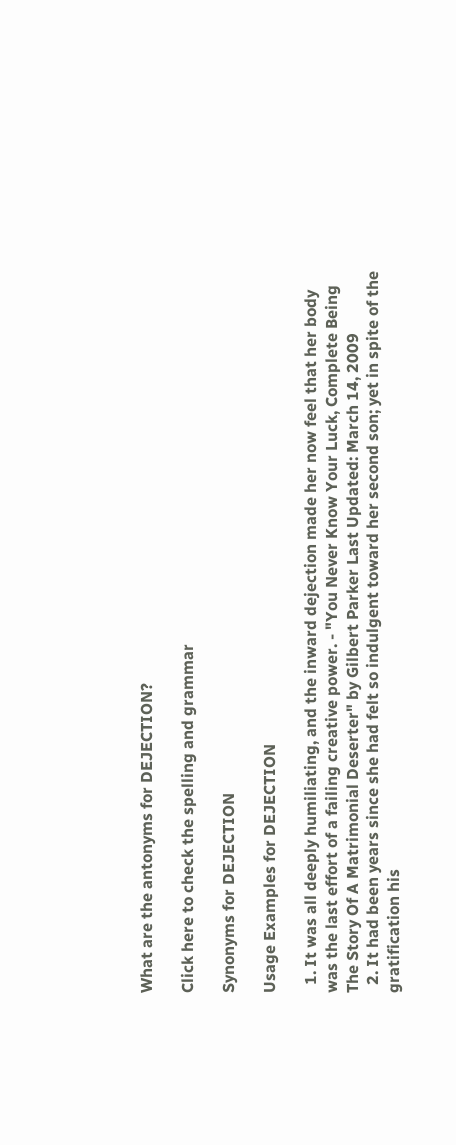What are the antonyms for DEJECTION?

Click here to check the spelling and grammar

Synonyms for DEJECTION

Usage Examples for DEJECTION

  1. It was all deeply humiliating, and the inward dejection made her now feel that her body was the last effort of a failing creative power. - "You Never Know Your Luck, Complete Being The Story Of A Matrimonial Deserter" by Gilbert Parker Last Updated: March 14, 2009
  2. It had been years since she had felt so indulgent toward her second son; yet in spite of the gratification his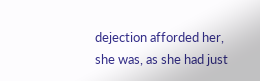dejection afforded her, she was, as she had just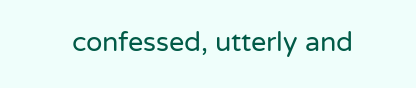confessed, utterly and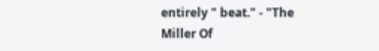entirely " beat." - "The Miller Of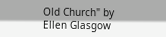Old Church" by Ellen Glasgow